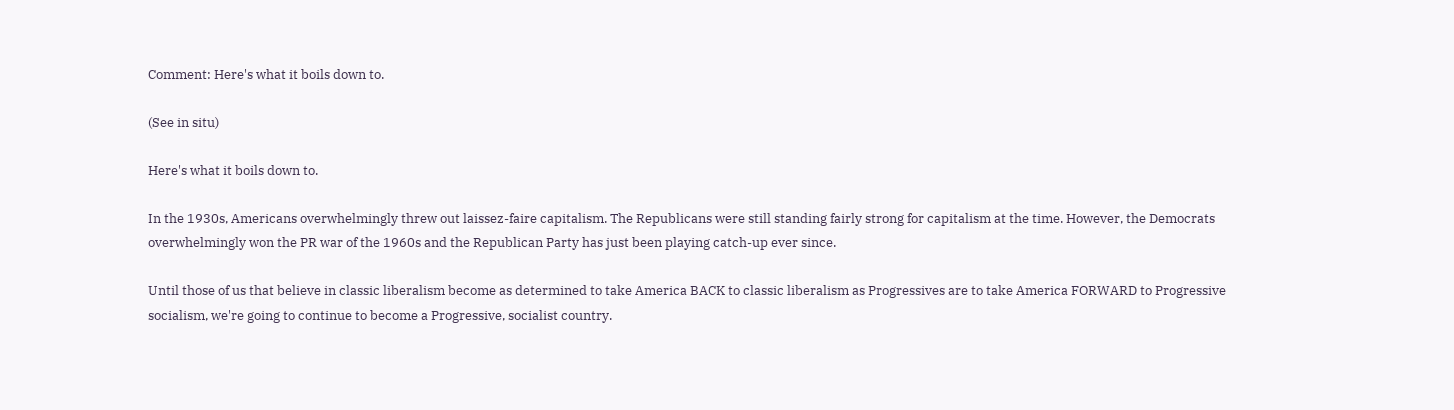Comment: Here's what it boils down to.

(See in situ)

Here's what it boils down to.

In the 1930s, Americans overwhelmingly threw out laissez-faire capitalism. The Republicans were still standing fairly strong for capitalism at the time. However, the Democrats overwhelmingly won the PR war of the 1960s and the Republican Party has just been playing catch-up ever since.

Until those of us that believe in classic liberalism become as determined to take America BACK to classic liberalism as Progressives are to take America FORWARD to Progressive socialism, we're going to continue to become a Progressive, socialist country.